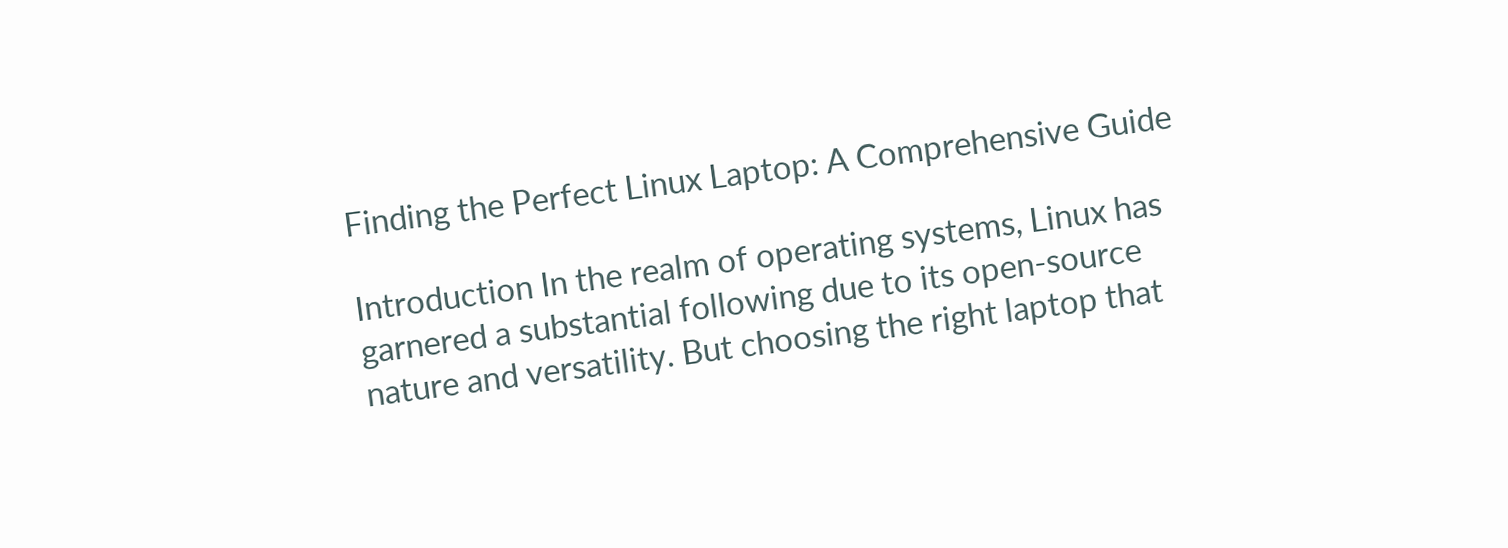Finding the Perfect Linux Laptop: A Comprehensive Guide

Introduction In the realm of operating systems, Linux has garnered a substantial following due to its open-source nature and versatility. But choosing the right laptop that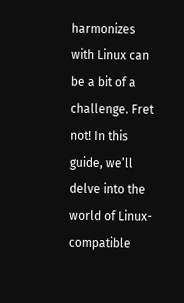harmonizes with Linux can be a bit of a challenge. Fret not! In this guide, we’ll delve into the world of Linux-compatible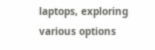laptops, exploring various options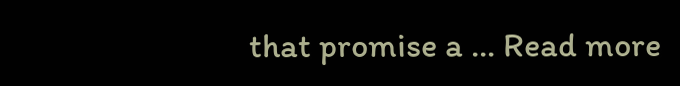that promise a … Read more